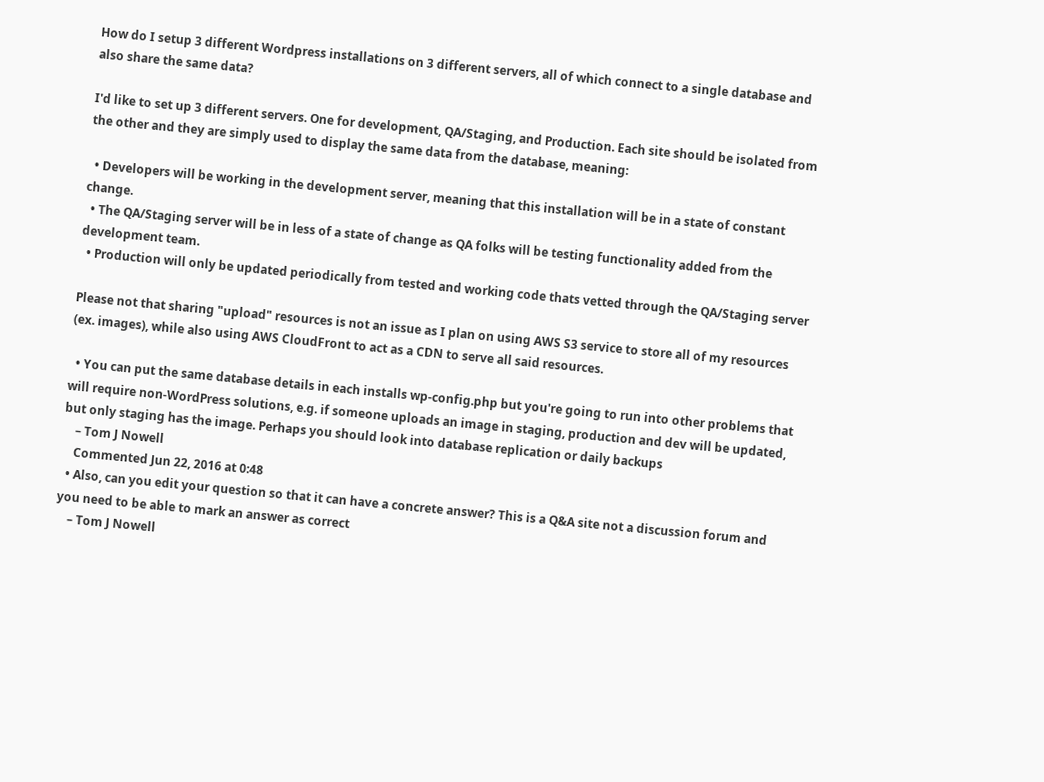How do I setup 3 different Wordpress installations on 3 different servers, all of which connect to a single database and also share the same data?

I'd like to set up 3 different servers. One for development, QA/Staging, and Production. Each site should be isolated from the other and they are simply used to display the same data from the database, meaning:

  • Developers will be working in the development server, meaning that this installation will be in a state of constant change.
  • The QA/Staging server will be in less of a state of change as QA folks will be testing functionality added from the development team.
  • Production will only be updated periodically from tested and working code thats vetted through the QA/Staging server

Please not that sharing "upload" resources is not an issue as I plan on using AWS S3 service to store all of my resources (ex. images), while also using AWS CloudFront to act as a CDN to serve all said resources.

  • You can put the same database details in each installs wp-config.php but you're going to run into other problems that will require non-WordPress solutions, e.g. if someone uploads an image in staging, production and dev will be updated, but only staging has the image. Perhaps you should look into database replication or daily backups
    – Tom J Nowell
    Commented Jun 22, 2016 at 0:48
  • Also, can you edit your question so that it can have a concrete answer? This is a Q&A site not a discussion forum and you need to be able to mark an answer as correct
    – Tom J Nowell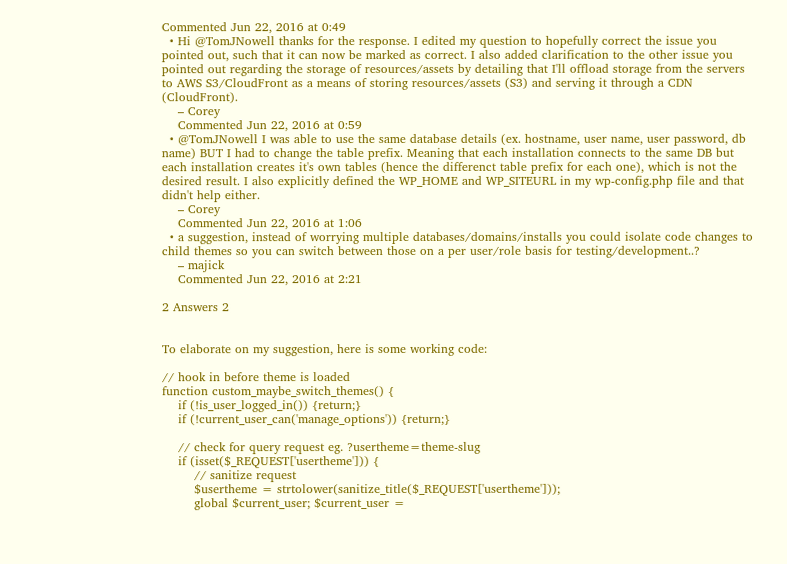Commented Jun 22, 2016 at 0:49
  • Hi @TomJNowell thanks for the response. I edited my question to hopefully correct the issue you pointed out, such that it can now be marked as correct. I also added clarification to the other issue you pointed out regarding the storage of resources/assets by detailing that I'll offload storage from the servers to AWS S3/CloudFront as a means of storing resources/assets (S3) and serving it through a CDN (CloudFront).
    – Corey
    Commented Jun 22, 2016 at 0:59
  • @TomJNowell I was able to use the same database details (ex. hostname, user name, user password, db name) BUT I had to change the table prefix. Meaning that each installation connects to the same DB but each installation creates it's own tables (hence the differenct table prefix for each one), which is not the desired result. I also explicitly defined the WP_HOME and WP_SITEURL in my wp-config.php file and that didn't help either.
    – Corey
    Commented Jun 22, 2016 at 1:06
  • a suggestion, instead of worrying multiple databases/domains/installs you could isolate code changes to child themes so you can switch between those on a per user/role basis for testing/development..?
    – majick
    Commented Jun 22, 2016 at 2:21

2 Answers 2


To elaborate on my suggestion, here is some working code:

// hook in before theme is loaded
function custom_maybe_switch_themes() {
    if (!is_user_logged_in()) {return;}
    if (!current_user_can('manage_options')) {return;}

    // check for query request eg. ?usertheme=theme-slug
    if (isset($_REQUEST['usertheme'])) {
        // sanitize request
        $usertheme = strtolower(sanitize_title($_REQUEST['usertheme']));
        global $current_user; $current_user =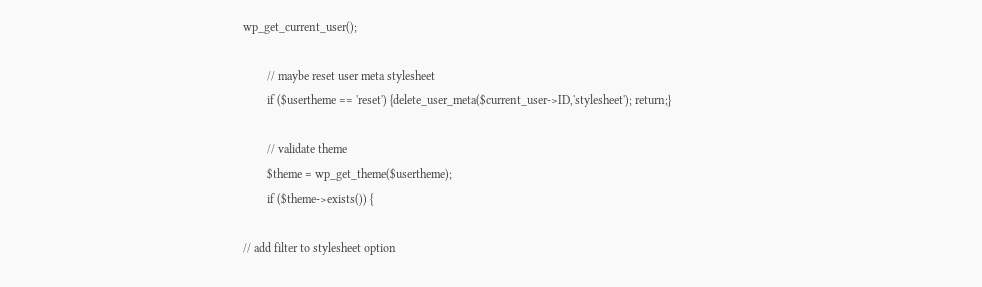wp_get_current_user();

        // maybe reset user meta stylesheet
        if ($usertheme == 'reset') {delete_user_meta($current_user->ID,'stylesheet'); return;}

        // validate theme
        $theme = wp_get_theme($usertheme);
        if ($theme->exists()) {

// add filter to stylesheet option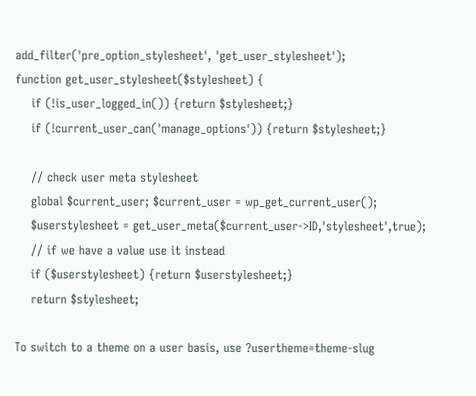add_filter('pre_option_stylesheet', 'get_user_stylesheet');
function get_user_stylesheet($stylesheet) {
    if (!is_user_logged_in()) {return $stylesheet;}
    if (!current_user_can('manage_options')) {return $stylesheet;}

    // check user meta stylesheet
    global $current_user; $current_user = wp_get_current_user();
    $userstylesheet = get_user_meta($current_user->ID,'stylesheet',true);
    // if we have a value use it instead
    if ($userstylesheet) {return $userstylesheet;}
    return $stylesheet;

To switch to a theme on a user basis, use ?usertheme=theme-slug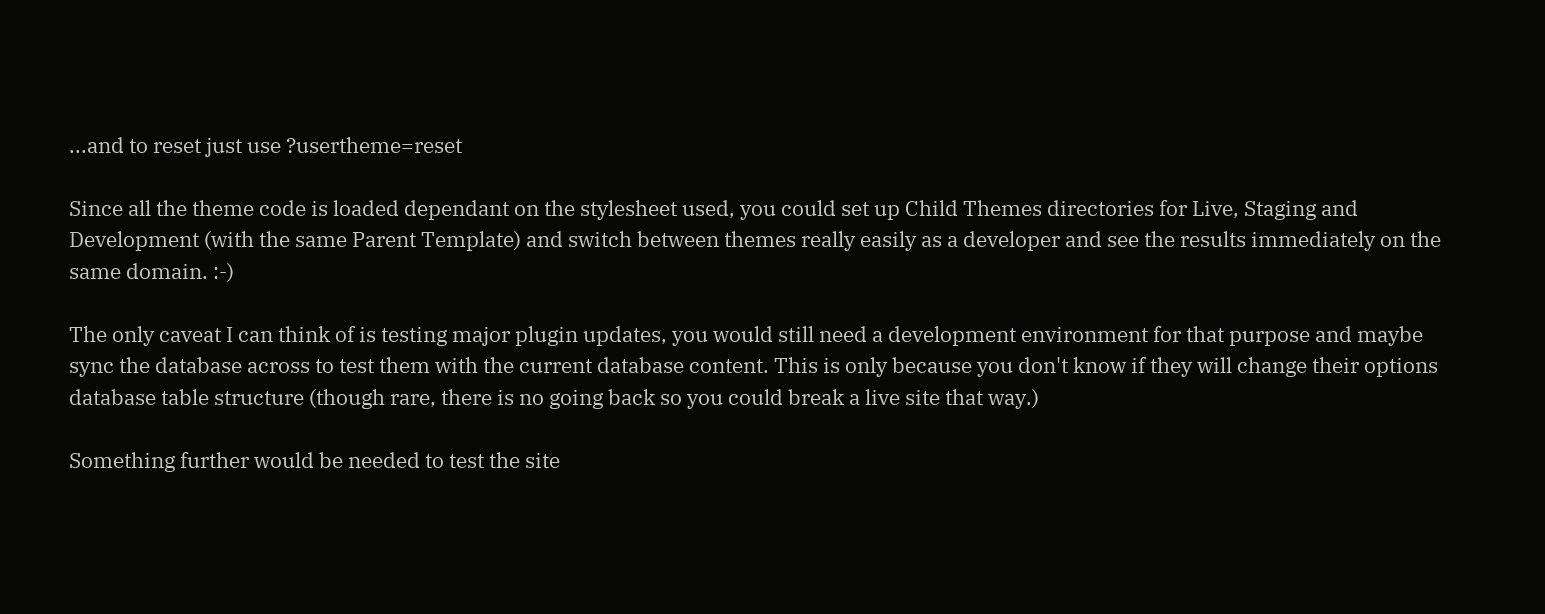...and to reset just use ?usertheme=reset

Since all the theme code is loaded dependant on the stylesheet used, you could set up Child Themes directories for Live, Staging and Development (with the same Parent Template) and switch between themes really easily as a developer and see the results immediately on the same domain. :-)

The only caveat I can think of is testing major plugin updates, you would still need a development environment for that purpose and maybe sync the database across to test them with the current database content. This is only because you don't know if they will change their options database table structure (though rare, there is no going back so you could break a live site that way.)

Something further would be needed to test the site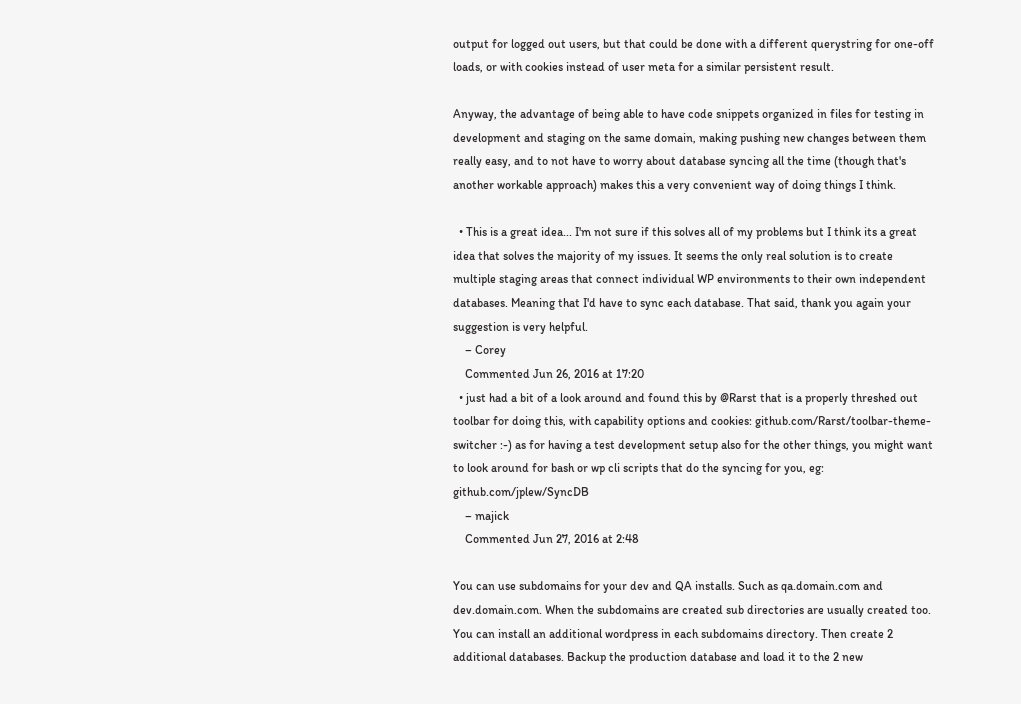output for logged out users, but that could be done with a different querystring for one-off loads, or with cookies instead of user meta for a similar persistent result.

Anyway, the advantage of being able to have code snippets organized in files for testing in development and staging on the same domain, making pushing new changes between them really easy, and to not have to worry about database syncing all the time (though that's another workable approach) makes this a very convenient way of doing things I think.

  • This is a great idea... I'm not sure if this solves all of my problems but I think its a great idea that solves the majority of my issues. It seems the only real solution is to create multiple staging areas that connect individual WP environments to their own independent databases. Meaning that I'd have to sync each database. That said, thank you again your suggestion is very helpful.
    – Corey
    Commented Jun 26, 2016 at 17:20
  • just had a bit of a look around and found this by @Rarst that is a properly threshed out toolbar for doing this, with capability options and cookies: github.com/Rarst/toolbar-theme-switcher :-) as for having a test development setup also for the other things, you might want to look around for bash or wp cli scripts that do the syncing for you, eg: github.com/jplew/SyncDB
    – majick
    Commented Jun 27, 2016 at 2:48

You can use subdomains for your dev and QA installs. Such as qa.domain.com and dev.domain.com. When the subdomains are created sub directories are usually created too. You can install an additional wordpress in each subdomains directory. Then create 2 additional databases. Backup the production database and load it to the 2 new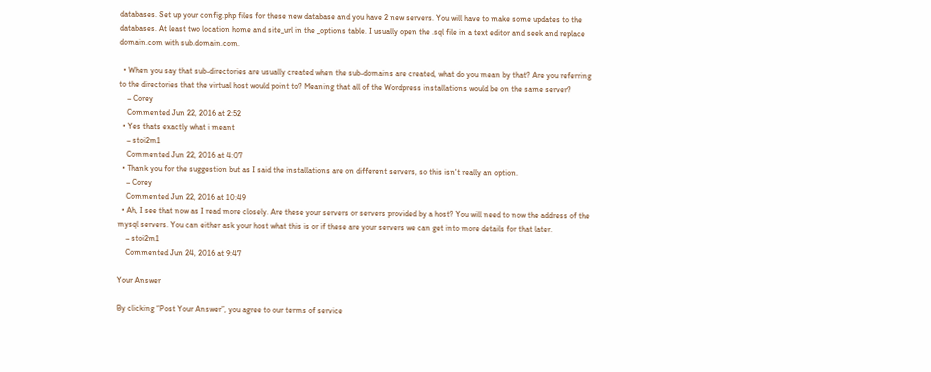databases. Set up your config.php files for these new database and you have 2 new servers. You will have to make some updates to the databases. At least two location home and site_url in the _options table. I usually open the .sql file in a text editor and seek and replace domain.com with sub.domain.com.

  • When you say that sub-directories are usually created when the sub-domains are created, what do you mean by that? Are you referring to the directories that the virtual host would point to? Meaning that all of the Wordpress installations would be on the same server?
    – Corey
    Commented Jun 22, 2016 at 2:52
  • Yes thats exactly what i meant
    – stoi2m1
    Commented Jun 22, 2016 at 4:07
  • Thank you for the suggestion but as I said the installations are on different servers, so this isn't really an option.
    – Corey
    Commented Jun 22, 2016 at 10:49
  • Ah, I see that now as I read more closely. Are these your servers or servers provided by a host? You will need to now the address of the mysql servers. You can either ask your host what this is or if these are your servers we can get into more details for that later.
    – stoi2m1
    Commented Jun 24, 2016 at 9:47

Your Answer

By clicking “Post Your Answer”, you agree to our terms of service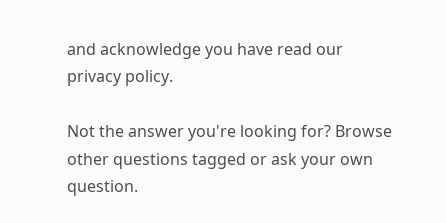and acknowledge you have read our privacy policy.

Not the answer you're looking for? Browse other questions tagged or ask your own question.